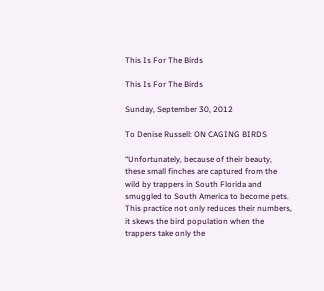This Is For The Birds

This Is For The Birds

Sunday, September 30, 2012

To Denise Russell: ON CAGING BIRDS

“Unfortunately, because of their beauty, these small finches are captured from the wild by trappers in South Florida and smuggled to South America to become pets. This practice not only reduces their numbers, it skews the bird population when the trappers take only the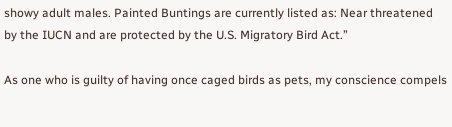showy adult males. Painted Buntings are currently listed as: Near threatened by the IUCN and are protected by the U.S. Migratory Bird Act.”

As one who is guilty of having once caged birds as pets, my conscience compels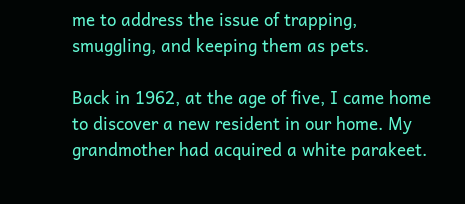me to address the issue of trapping, smuggling, and keeping them as pets.

Back in 1962, at the age of five, I came home to discover a new resident in our home. My grandmother had acquired a white parakeet.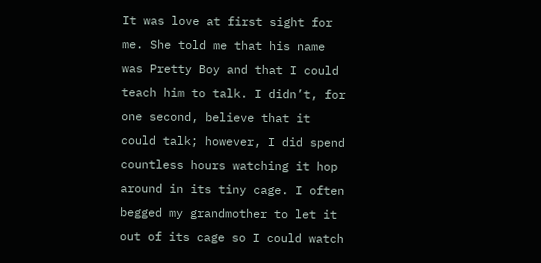It was love at first sight for me. She told me that his name was Pretty Boy and that I could teach him to talk. I didn’t, for one second, believe that it could talk; however, I did spend countless hours watching it hop around in its tiny cage. I often begged my grandmother to let it out of its cage so I could watch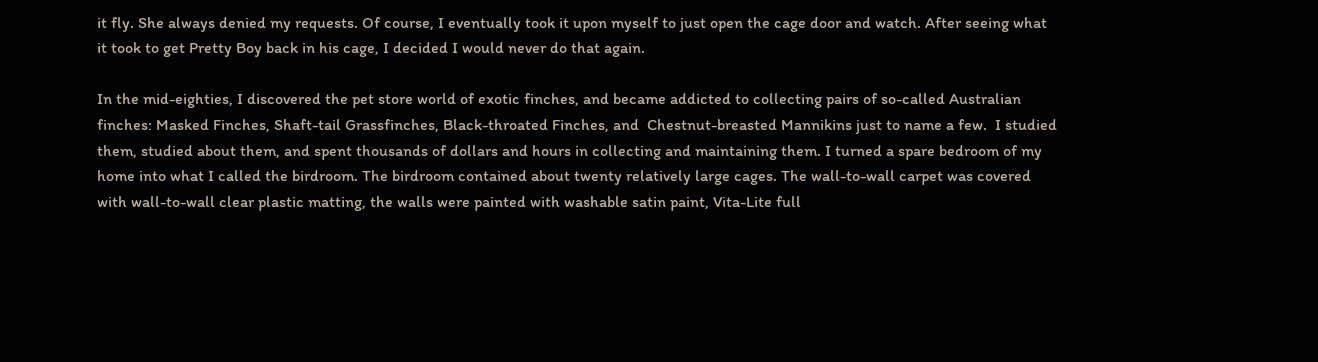it fly. She always denied my requests. Of course, I eventually took it upon myself to just open the cage door and watch. After seeing what it took to get Pretty Boy back in his cage, I decided I would never do that again.

In the mid-eighties, I discovered the pet store world of exotic finches, and became addicted to collecting pairs of so-called Australian finches: Masked Finches, Shaft-tail Grassfinches, Black-throated Finches, and  Chestnut-breasted Mannikins just to name a few.  I studied them, studied about them, and spent thousands of dollars and hours in collecting and maintaining them. I turned a spare bedroom of my home into what I called the birdroom. The birdroom contained about twenty relatively large cages. The wall-to-wall carpet was covered with wall-to-wall clear plastic matting, the walls were painted with washable satin paint, Vita-Lite full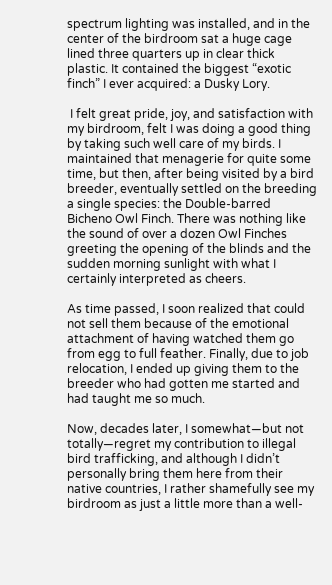spectrum lighting was installed, and in the center of the birdroom sat a huge cage lined three quarters up in clear thick plastic. It contained the biggest “exotic finch” I ever acquired: a Dusky Lory.

 I felt great pride, joy, and satisfaction with my birdroom, felt I was doing a good thing by taking such well care of my birds. I maintained that menagerie for quite some time, but then, after being visited by a bird breeder, eventually settled on the breeding a single species: the Double-barred Bicheno Owl Finch. There was nothing like the sound of over a dozen Owl Finches greeting the opening of the blinds and the sudden morning sunlight with what I certainly interpreted as cheers.

As time passed, I soon realized that could not sell them because of the emotional attachment of having watched them go from egg to full feather. Finally, due to job relocation, I ended up giving them to the breeder who had gotten me started and had taught me so much.

Now, decades later, I somewhat—but not totally—regret my contribution to illegal bird trafficking, and although I didn’t personally bring them here from their native countries, I rather shamefully see my birdroom as just a little more than a well-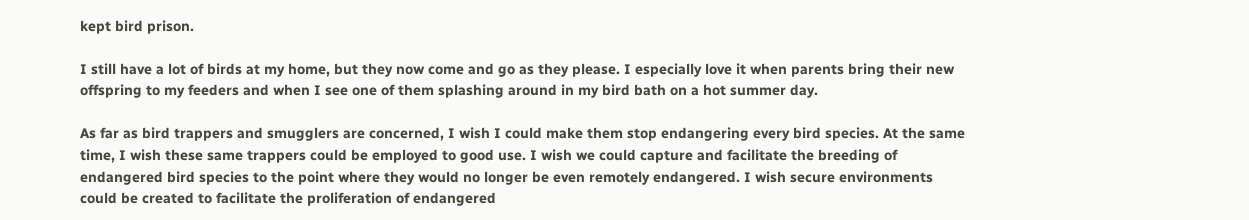kept bird prison.

I still have a lot of birds at my home, but they now come and go as they please. I especially love it when parents bring their new offspring to my feeders and when I see one of them splashing around in my bird bath on a hot summer day.

As far as bird trappers and smugglers are concerned, I wish I could make them stop endangering every bird species. At the same time, I wish these same trappers could be employed to good use. I wish we could capture and facilitate the breeding of endangered bird species to the point where they would no longer be even remotely endangered. I wish secure environments could be created to facilitate the proliferation of endangered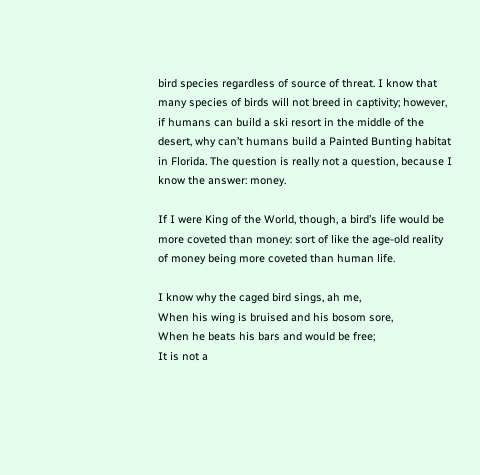bird species regardless of source of threat. I know that many species of birds will not breed in captivity; however, if humans can build a ski resort in the middle of the desert, why can’t humans build a Painted Bunting habitat in Florida. The question is really not a question, because I know the answer: money.

If I were King of the World, though, a bird’s life would be more coveted than money: sort of like the age-old reality of money being more coveted than human life.

I know why the caged bird sings, ah me,
When his wing is bruised and his bosom sore,
When he beats his bars and would be free;
It is not a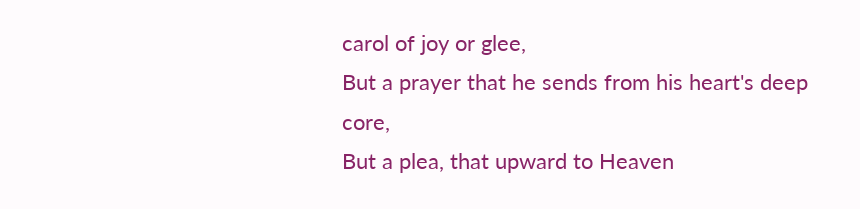carol of joy or glee,
But a prayer that he sends from his heart's deep core,
But a plea, that upward to Heaven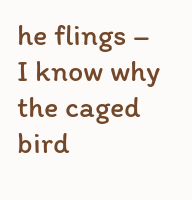he flings –
I know why the caged bird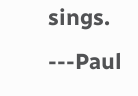sings.                                   ---Paul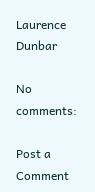Laurence Dunbar

No comments:

Post a Comment